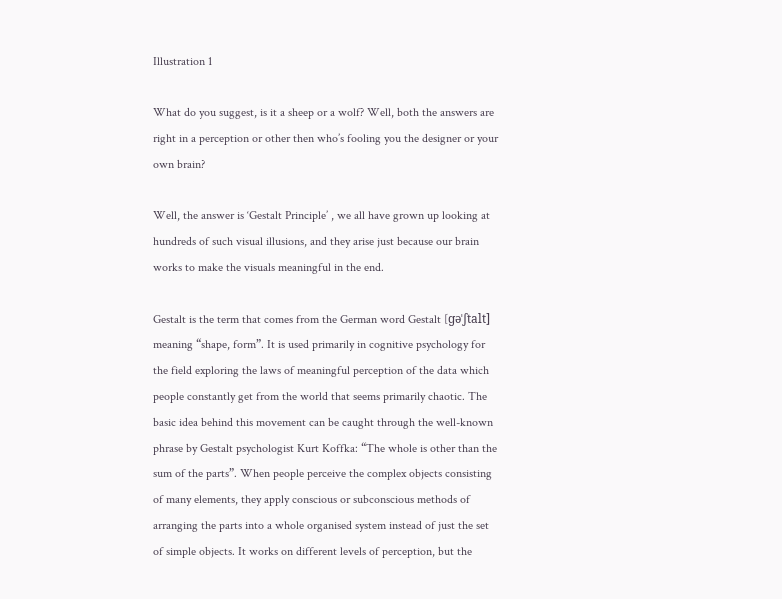Illustration 1

What do you suggest, is it a sheep or a wolf? Well, both the answers are right in a perception or other then who’s fooling you the designer or your own brain?

Well, the answer is ‘Gestalt Principle’ , we all have grown up looking at hundreds of such visual illusions, and they arise just because our brain works to make the visuals meaningful in the end.

Gestalt is the term that comes from the German word Gestalt [ɡəˈʃtalt] meaning “shape, form”. It is used primarily in cognitive psychology for the field exploring the laws of meaningful perception of the data which people constantly get from the world that seems primarily chaotic. The basic idea behind this movement can be caught through the well-known phrase by Gestalt psychologist Kurt Koffka: “The whole is other than the sum of the parts”. When people perceive the complex objects consisting of many elements, they apply conscious or subconscious methods of arranging the parts into a whole organised system instead of just the set of simple objects. It works on different levels of perception, but the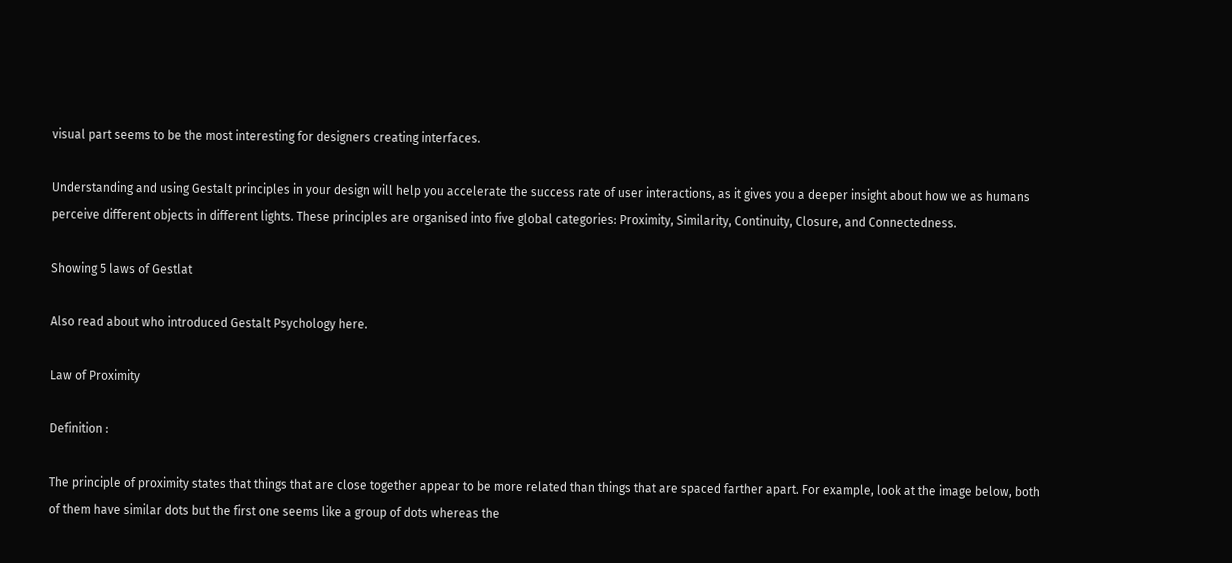visual part seems to be the most interesting for designers creating interfaces.

Understanding and using Gestalt principles in your design will help you accelerate the success rate of user interactions, as it gives you a deeper insight about how we as humans perceive different objects in different lights. These principles are organised into five global categories: Proximity, Similarity, Continuity, Closure, and Connectedness.

Showing 5 laws of Gestlat

Also read about who introduced Gestalt Psychology here.

Law of Proximity

Definition :

The principle of proximity states that things that are close together appear to be more related than things that are spaced farther apart. For example, look at the image below, both of them have similar dots but the first one seems like a group of dots whereas the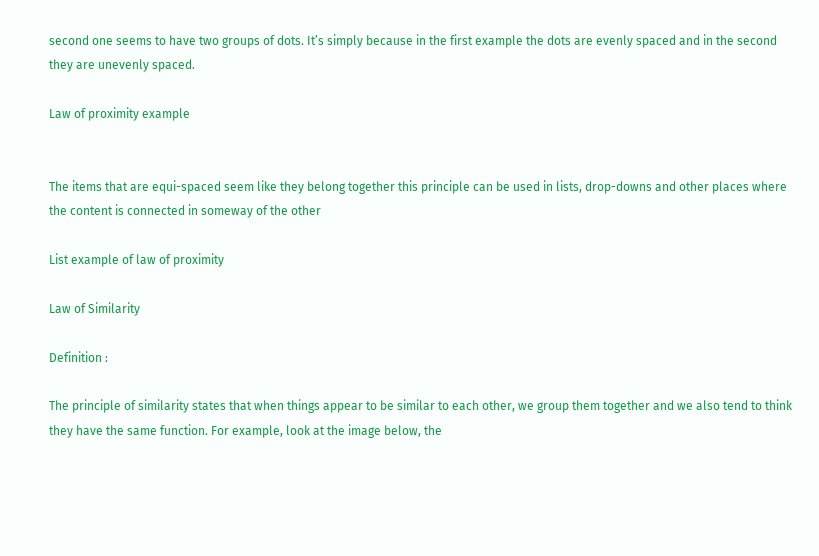second one seems to have two groups of dots. It’s simply because in the first example the dots are evenly spaced and in the second they are unevenly spaced.

Law of proximity example


The items that are equi-spaced seem like they belong together this principle can be used in lists, drop-downs and other places where the content is connected in someway of the other

List example of law of proximity

Law of Similarity

Definition :

The principle of similarity states that when things appear to be similar to each other, we group them together and we also tend to think they have the same function. For example, look at the image below, the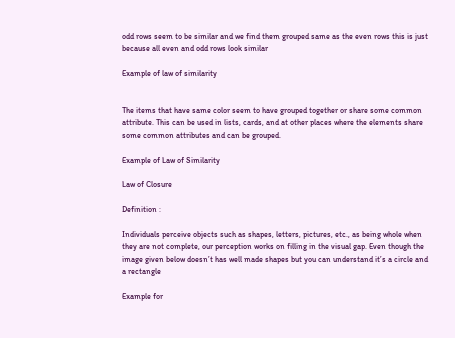odd rows seem to be similar and we find them grouped same as the even rows this is just because all even and odd rows look similar

Example of law of similarity


The items that have same color seem to have grouped together or share some common attribute. This can be used in lists, cards, and at other places where the elements share some common attributes and can be grouped.

Example of Law of Similarity

Law of Closure

Definition :

Individuals perceive objects such as shapes, letters, pictures, etc., as being whole when they are not complete, our perception works on filling in the visual gap. Even though the image given below doesn’t has well made shapes but you can understand it’s a circle and a rectangle

Example for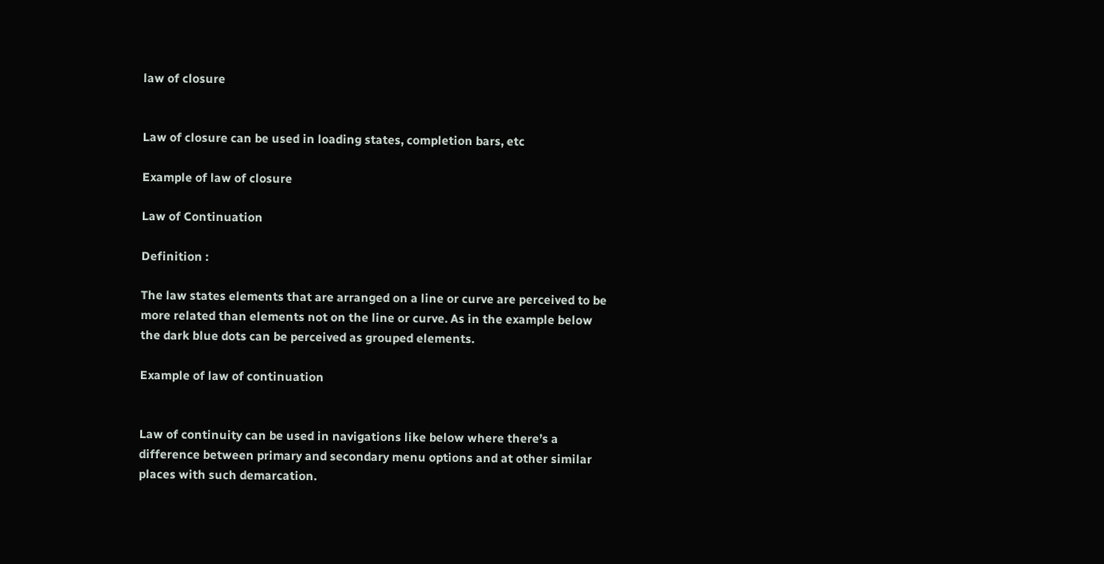law of closure


Law of closure can be used in loading states, completion bars, etc

Example of law of closure

Law of Continuation

Definition :

The law states elements that are arranged on a line or curve are perceived to be more related than elements not on the line or curve. As in the example below the dark blue dots can be perceived as grouped elements.

Example of law of continuation


Law of continuity can be used in navigations like below where there’s a difference between primary and secondary menu options and at other similar places with such demarcation.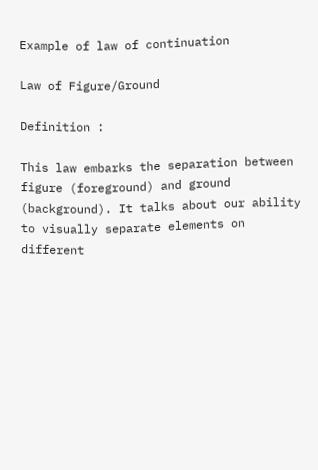Example of law of continuation

Law of Figure/Ground

Definition :

This law embarks the separation between figure (foreground) and ground (background). It talks about our ability to visually separate elements on different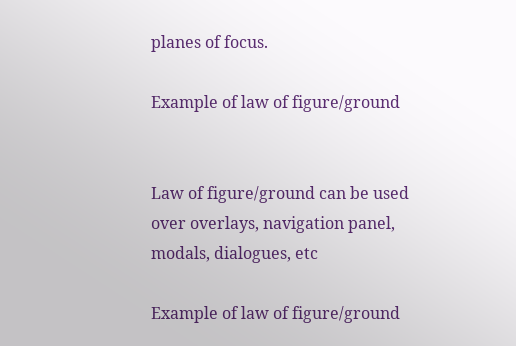planes of focus.

Example of law of figure/ground


Law of figure/ground can be used over overlays, navigation panel, modals, dialogues, etc

Example of law of figure/ground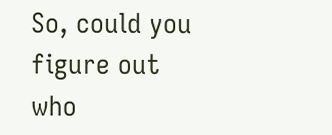So, could you figure out who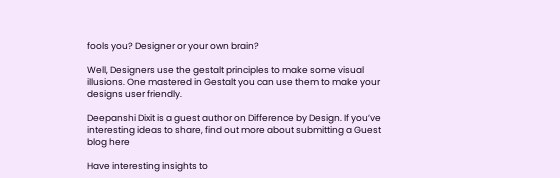fools you? Designer or your own brain?

Well, Designers use the gestalt principles to make some visual illusions. One mastered in Gestalt you can use them to make your designs user friendly.

Deepanshi Dixit is a guest author on Difference by Design. If you’ve interesting ideas to share, find out more about submitting a Guest blog here

Have interesting insights to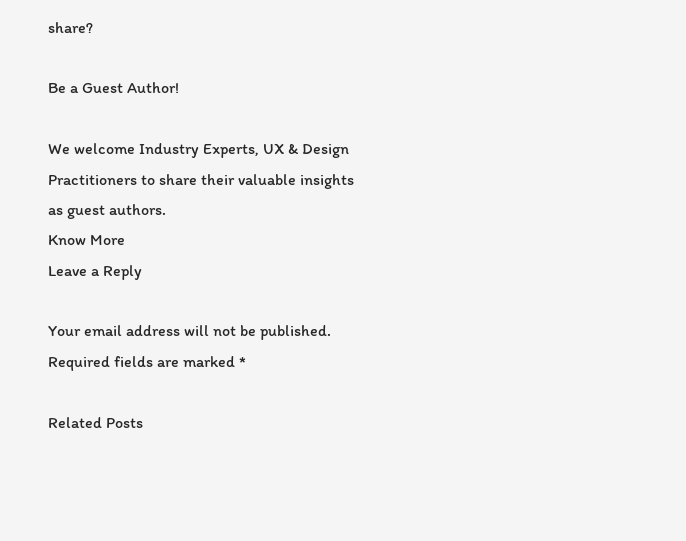share?

Be a Guest Author!

We welcome Industry Experts, UX & Design Practitioners to share their valuable insights as guest authors.
Know More
Leave a Reply

Your email address will not be published. Required fields are marked *

Related Posts